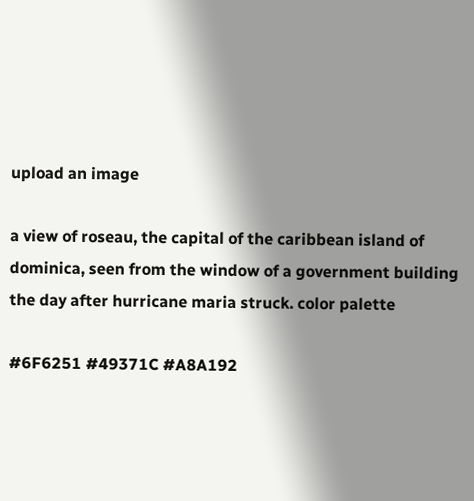upload an image

a view of roseau, the capital of the caribbean island of dominica, seen from the window of a government building the day after hurricane maria struck. color palette

#6F6251 #49371C #A8A192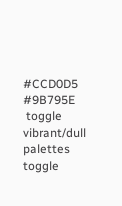#CCD0D5 #9B795E
 toggle vibrant/dull palettes toggle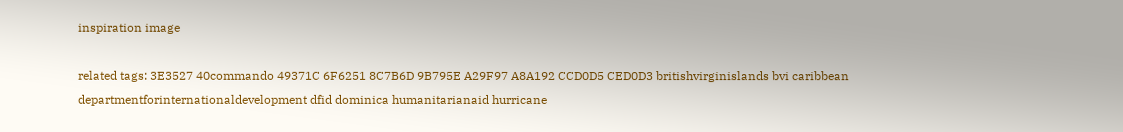inspiration image

related tags: 3E3527 40commando 49371C 6F6251 8C7B6D 9B795E A29F97 A8A192 CCD0D5 CED0D3 britishvirginislands bvi caribbean departmentforinternationaldevelopment dfid dominica humanitarianaid hurricane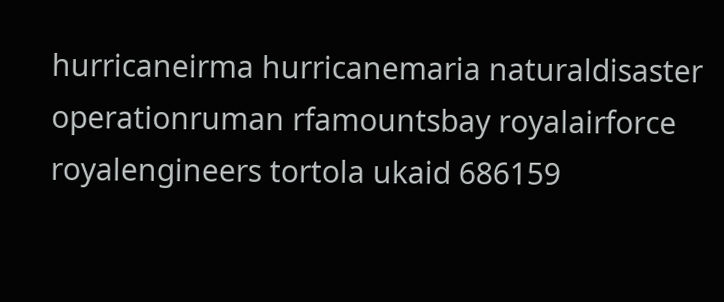hurricaneirma hurricanemaria naturaldisaster operationruman rfamountsbay royalairforce royalengineers tortola ukaid 686159